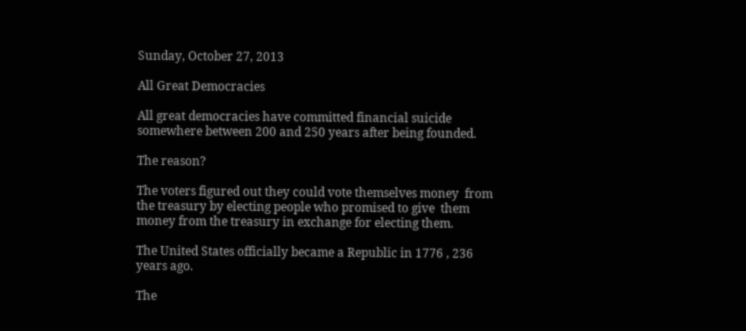Sunday, October 27, 2013

All Great Democracies

All great democracies have committed financial suicide somewhere between 200 and 250 years after being founded.

The reason?

The voters figured out they could vote themselves money  from the treasury by electing people who promised to give  them money from the treasury in exchange for electing them.

The United States officially became a Republic in 1776 , 236 years ago.

The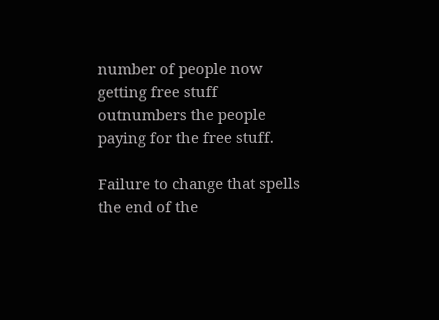number of people now getting free stuff outnumbers the people paying for the free stuff.

Failure to change that spells the end of the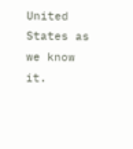United States as we know it.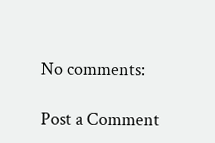No comments:

Post a Comment